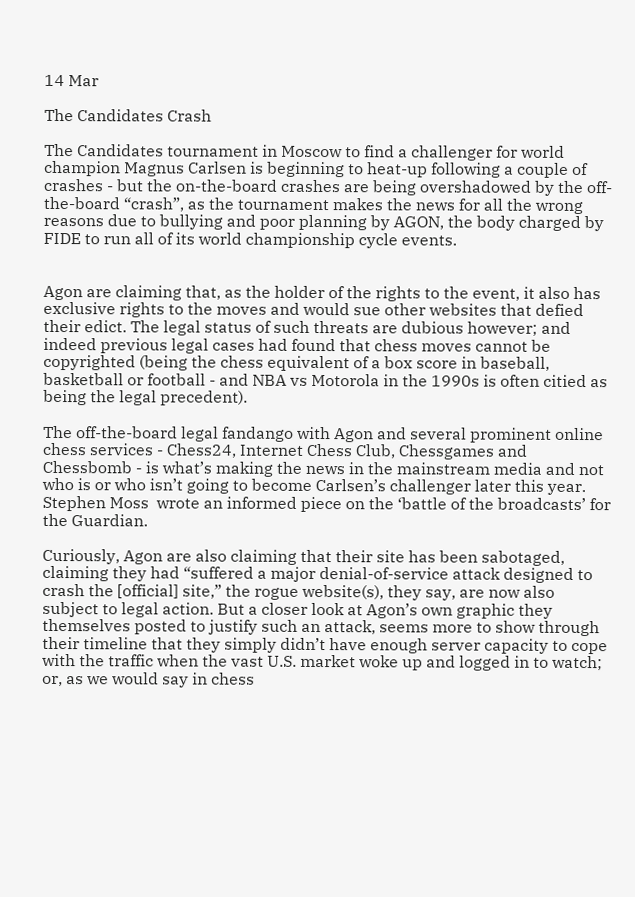14 Mar

The Candidates Crash

The Candidates tournament in Moscow to find a challenger for world champion Magnus Carlsen is beginning to heat-up following a couple of crashes - but the on-the-board crashes are being overshadowed by the off-the-board “crash”, as the tournament makes the news for all the wrong reasons due to bullying and poor planning by AGON, the body charged by FIDE to run all of its world championship cycle events.


Agon are claiming that, as the holder of the rights to the event, it also has exclusive rights to the moves and would sue other websites that defied their edict. The legal status of such threats are dubious however; and indeed previous legal cases had found that chess moves cannot be copyrighted (being the chess equivalent of a box score in baseball, basketball or football - and NBA vs Motorola in the 1990s is often citied as being the legal precedent).

The off-the-board legal fandango with Agon and several prominent online chess services - Chess24, Internet Chess Club, Chessgames and Chessbomb - is what’s making the news in the mainstream media and not who is or who isn’t going to become Carlsen’s challenger later this year. Stephen Moss  wrote an informed piece on the ‘battle of the broadcasts’ for the Guardian.

Curiously, Agon are also claiming that their site has been sabotaged, claiming they had “suffered a major denial-of-service attack designed to crash the [official] site,” the rogue website(s), they say, are now also subject to legal action. But a closer look at Agon’s own graphic they themselves posted to justify such an attack, seems more to show through their timeline that they simply didn’t have enough server capacity to cope with the traffic when the vast U.S. market woke up and logged in to watch; or, as we would say in chess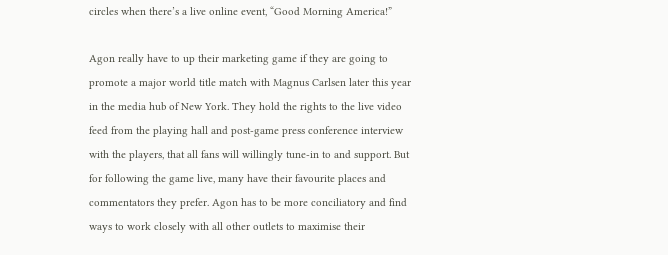circles when there’s a live online event, “Good Morning America!”

Agon really have to up their marketing game if they are going to promote a major world title match with Magnus Carlsen later this year in the media hub of New York. They hold the rights to the live video feed from the playing hall and post-game press conference interview with the players, that all fans will willingly tune-in to and support. But for following the game live, many have their favourite places and commentators they prefer. Agon has to be more conciliatory and find ways to work closely with all other outlets to maximise their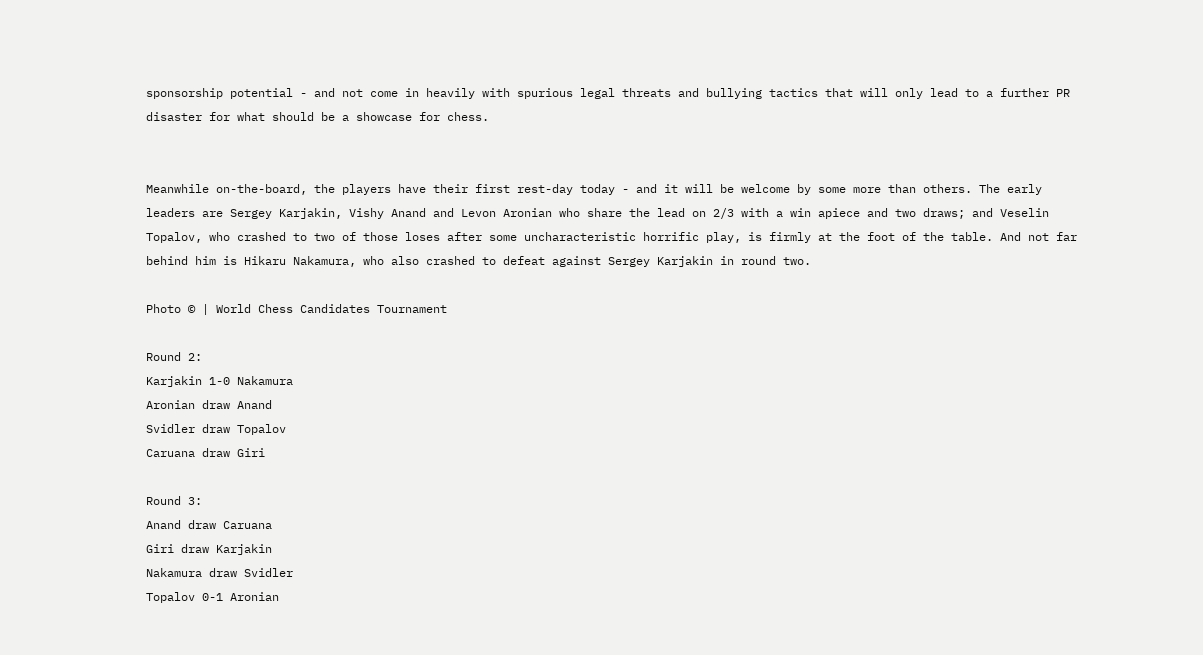sponsorship potential - and not come in heavily with spurious legal threats and bullying tactics that will only lead to a further PR disaster for what should be a showcase for chess.


Meanwhile on-the-board, the players have their first rest-day today - and it will be welcome by some more than others. The early leaders are Sergey Karjakin, Vishy Anand and Levon Aronian who share the lead on 2/3 with a win apiece and two draws; and Veselin Topalov, who crashed to two of those loses after some uncharacteristic horrific play, is firmly at the foot of the table. And not far behind him is Hikaru Nakamura, who also crashed to defeat against Sergey Karjakin in round two.

Photo © | World Chess Candidates Tournament

Round 2:
Karjakin 1-0 Nakamura
Aronian draw Anand
Svidler draw Topalov
Caruana draw Giri

Round 3:
Anand draw Caruana
Giri draw Karjakin
Nakamura draw Svidler
Topalov 0-1 Aronian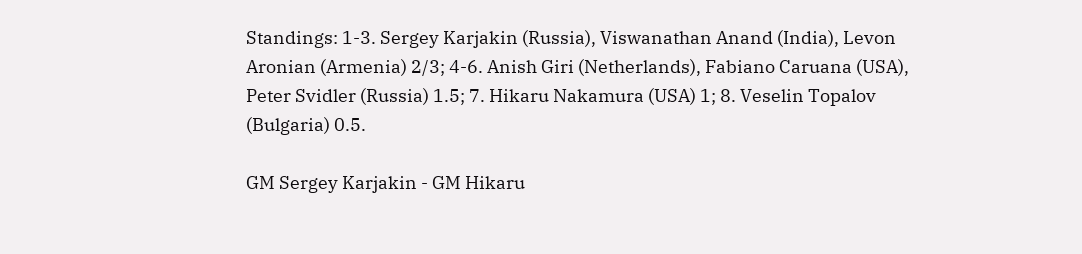Standings: 1-3. Sergey Karjakin (Russia), Viswanathan Anand (India), Levon Aronian (Armenia) 2/3; 4-6. Anish Giri (Netherlands), Fabiano Caruana (USA), Peter Svidler (Russia) 1.5; 7. Hikaru Nakamura (USA) 1; 8. Veselin Topalov (Bulgaria) 0.5.

GM Sergey Karjakin - GM Hikaru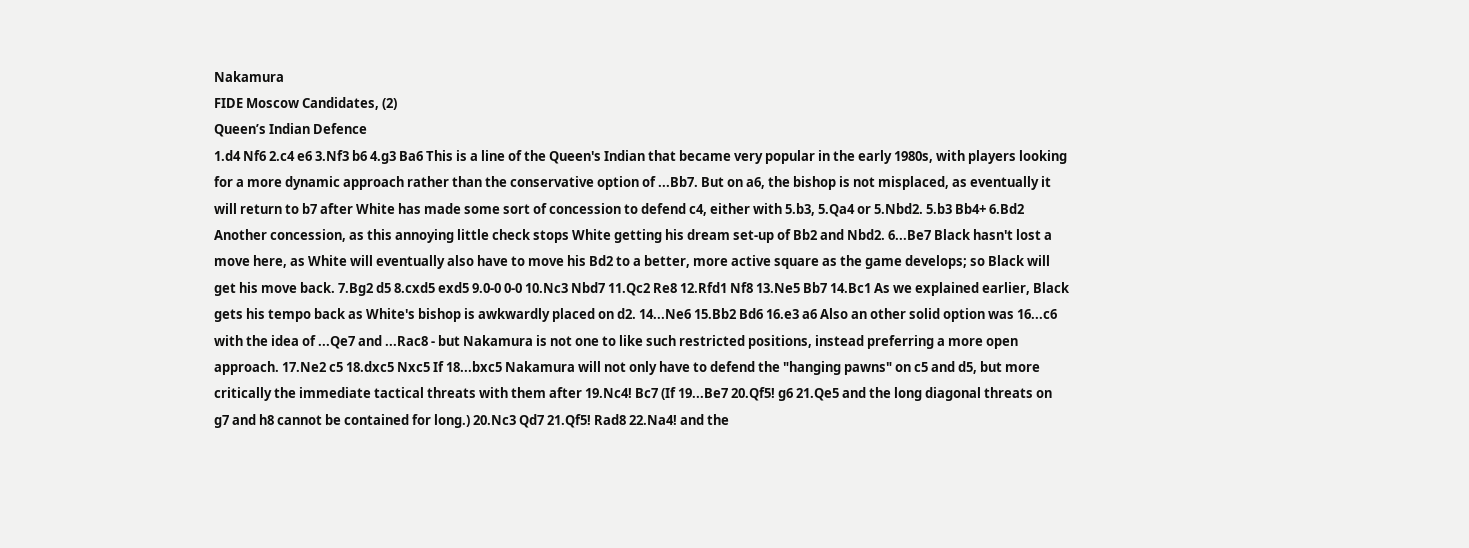Nakamura
FIDE Moscow Candidates, (2)
Queen’s Indian Defence
1.d4 Nf6 2.c4 e6 3.Nf3 b6 4.g3 Ba6 This is a line of the Queen's Indian that became very popular in the early 1980s, with players looking for a more dynamic approach rather than the conservative option of ...Bb7. But on a6, the bishop is not misplaced, as eventually it will return to b7 after White has made some sort of concession to defend c4, either with 5.b3, 5.Qa4 or 5.Nbd2. 5.b3 Bb4+ 6.Bd2 Another concession, as this annoying little check stops White getting his dream set-up of Bb2 and Nbd2. 6...Be7 Black hasn't lost a move here, as White will eventually also have to move his Bd2 to a better, more active square as the game develops; so Black will get his move back. 7.Bg2 d5 8.cxd5 exd5 9.0-0 0-0 10.Nc3 Nbd7 11.Qc2 Re8 12.Rfd1 Nf8 13.Ne5 Bb7 14.Bc1 As we explained earlier, Black gets his tempo back as White's bishop is awkwardly placed on d2. 14...Ne6 15.Bb2 Bd6 16.e3 a6 Also an other solid option was 16...c6 with the idea of ...Qe7 and ...Rac8 - but Nakamura is not one to like such restricted positions, instead preferring a more open approach. 17.Ne2 c5 18.dxc5 Nxc5 If 18...bxc5 Nakamura will not only have to defend the "hanging pawns" on c5 and d5, but more critically the immediate tactical threats with them after 19.Nc4! Bc7 (If 19...Be7 20.Qf5! g6 21.Qe5 and the long diagonal threats on g7 and h8 cannot be contained for long.) 20.Nc3 Qd7 21.Qf5! Rad8 22.Na4! and the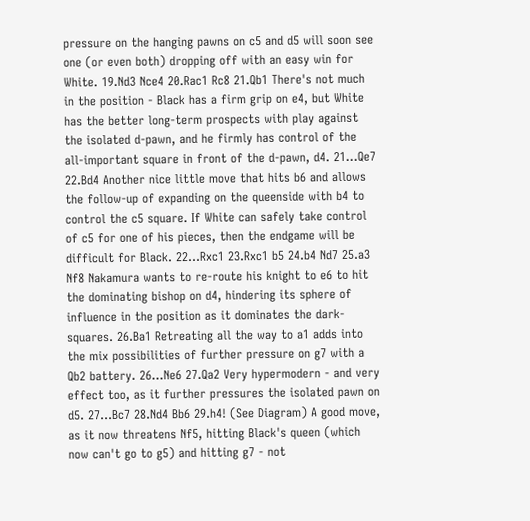pressure on the hanging pawns on c5 and d5 will soon see one (or even both) dropping off with an easy win for White. 19.Nd3 Nce4 20.Rac1 Rc8 21.Qb1 There's not much in the position - Black has a firm grip on e4, but White has the better long-term prospects with play against the isolated d-pawn, and he firmly has control of the all-important square in front of the d-pawn, d4. 21...Qe7 22.Bd4 Another nice little move that hits b6 and allows the follow-up of expanding on the queenside with b4 to control the c5 square. If White can safely take control of c5 for one of his pieces, then the endgame will be difficult for Black. 22...Rxc1 23.Rxc1 b5 24.b4 Nd7 25.a3 Nf8 Nakamura wants to re-route his knight to e6 to hit the dominating bishop on d4, hindering its sphere of influence in the position as it dominates the dark-squares. 26.Ba1 Retreating all the way to a1 adds into the mix possibilities of further pressure on g7 with a Qb2 battery. 26...Ne6 27.Qa2 Very hypermodern - and very effect too, as it further pressures the isolated pawn on d5. 27...Bc7 28.Nd4 Bb6 29.h4! (See Diagram) A good move, as it now threatens Nf5, hitting Black's queen (which now can't go to g5) and hitting g7 - not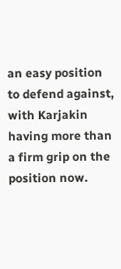an easy position to defend against, with Karjakin having more than a firm grip on the position now.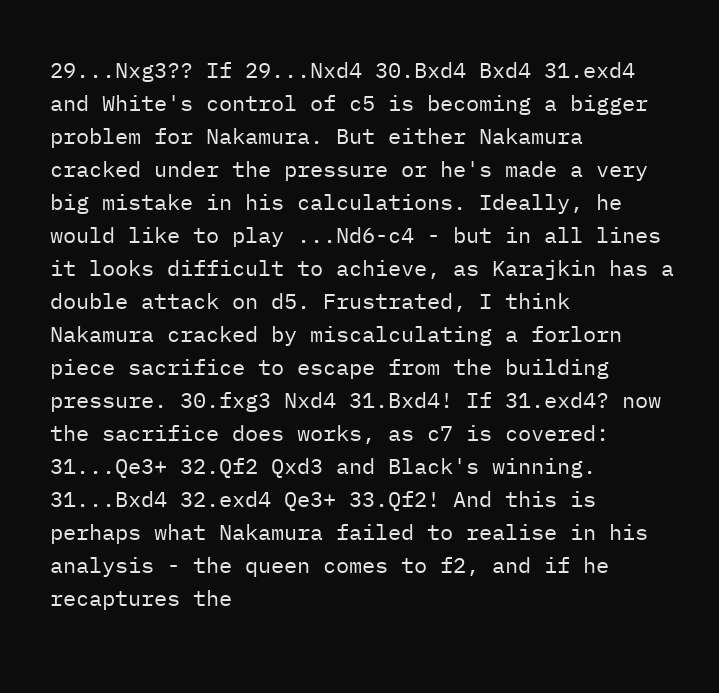29...Nxg3?? If 29...Nxd4 30.Bxd4 Bxd4 31.exd4 and White's control of c5 is becoming a bigger problem for Nakamura. But either Nakamura cracked under the pressure or he's made a very big mistake in his calculations. Ideally, he would like to play ...Nd6-c4 - but in all lines it looks difficult to achieve, as Karajkin has a double attack on d5. Frustrated, I think Nakamura cracked by miscalculating a forlorn piece sacrifice to escape from the building pressure. 30.fxg3 Nxd4 31.Bxd4! If 31.exd4? now the sacrifice does works, as c7 is covered: 31...Qe3+ 32.Qf2 Qxd3 and Black's winning. 31...Bxd4 32.exd4 Qe3+ 33.Qf2! And this is perhaps what Nakamura failed to realise in his analysis - the queen comes to f2, and if he recaptures the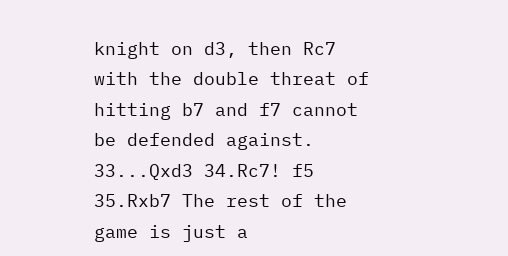knight on d3, then Rc7 with the double threat of hitting b7 and f7 cannot be defended against. 33...Qxd3 34.Rc7! f5 35.Rxb7 The rest of the game is just a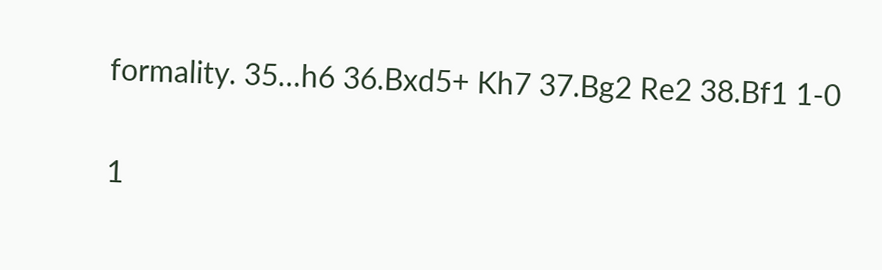formality. 35…h6 36.Bxd5+ Kh7 37.Bg2 Re2 38.Bf1 1-0

1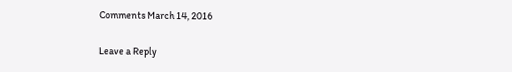Comments March 14, 2016

Leave a Reply